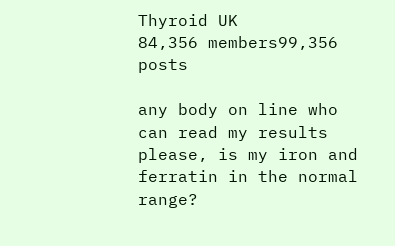Thyroid UK
84,356 members99,356 posts

any body on line who can read my results please, is my iron and ferratin in the normal range?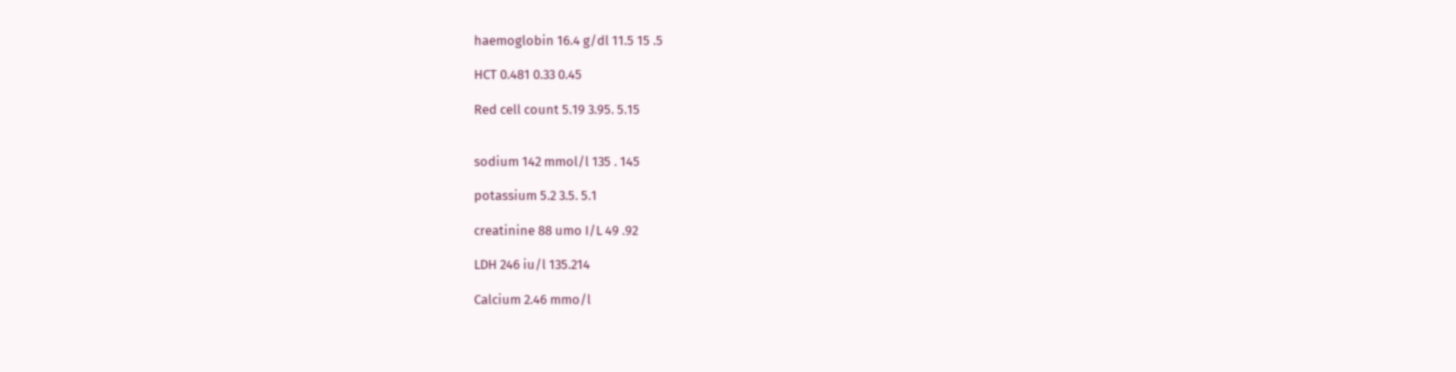haemoglobin 16.4 g/dl 11.5 15 .5

HCT 0.481 0.33 0.45

Red cell count 5.19 3.95. 5.15


sodium 142 mmol/l 135 . 145

potassium 5.2 3.5. 5.1

creatinine 88 umo I/L 49 .92

LDH 246 iu/l 135.214

Calcium 2.46 mmo/l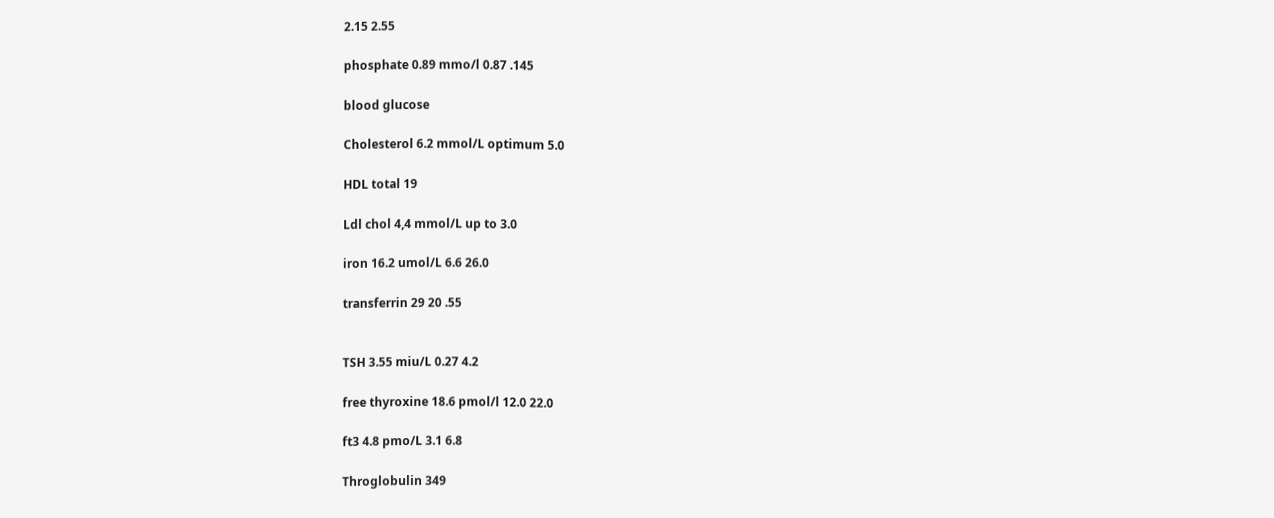2.15 2.55

phosphate 0.89 mmo/l 0.87 .145

blood glucose

Cholesterol 6.2 mmol/L optimum 5.0

HDL total 19

Ldl chol 4,4 mmol/L up to 3.0

iron 16.2 umol/L 6.6 26.0

transferrin 29 20 .55


TSH 3.55 miu/L 0.27 4.2

free thyroxine 18.6 pmol/l 12.0 22.0

ft3 4.8 pmo/L 3.1 6.8

Throglobulin 349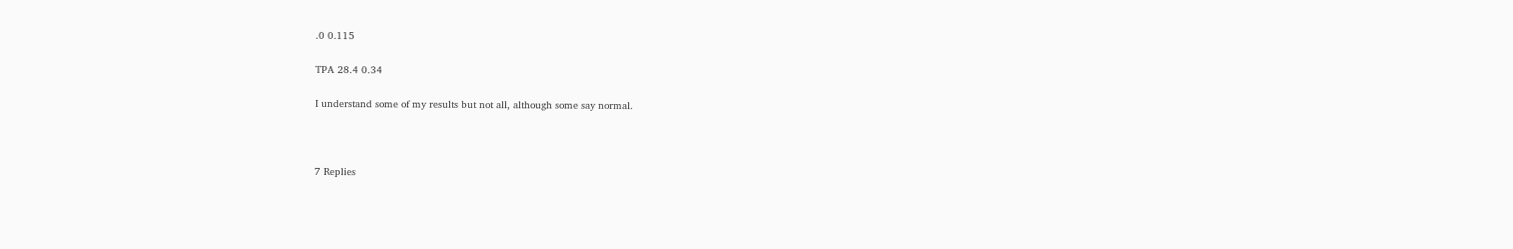.0 0.115

TPA 28.4 0.34

I understand some of my results but not all, although some say normal.



7 Replies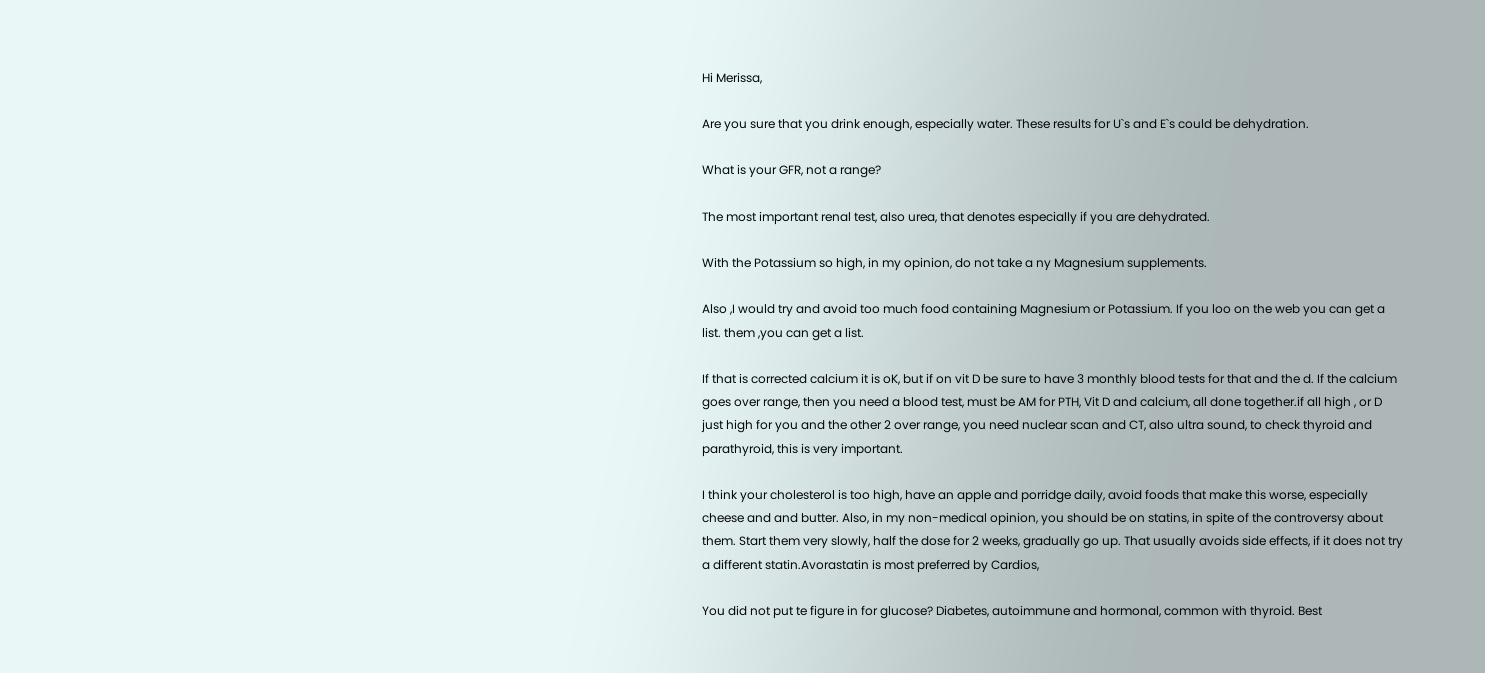Hi Merissa,

Are you sure that you drink enough, especially water. These results for U`s and E`s could be dehydration.

What is your GFR, not a range?

The most important renal test, also urea, that denotes especially if you are dehydrated.

With the Potassium so high, in my opinion, do not take a ny Magnesium supplements.

Also ,I would try and avoid too much food containing Magnesium or Potassium. If you loo on the web you can get a list. them ,you can get a list.

If that is corrected calcium it is oK, but if on vit D be sure to have 3 monthly blood tests for that and the d. If the calcium goes over range, then you need a blood test, must be AM for PTH, Vit D and calcium, all done together.if all high , or D just high for you and the other 2 over range, you need nuclear scan and CT, also ultra sound, to check thyroid and parathyroid, this is very important.

I think your cholesterol is too high, have an apple and porridge daily, avoid foods that make this worse, especially cheese and and butter. Also, in my non-medical opinion, you should be on statins, in spite of the controversy about them. Start them very slowly, half the dose for 2 weeks, gradually go up. That usually avoids side effects, if it does not try a different statin.Avorastatin is most preferred by Cardios,

You did not put te figure in for glucose? Diabetes, autoimmune and hormonal, common with thyroid. Best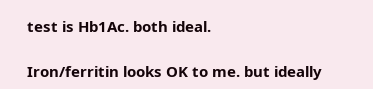test is Hb1Ac. both ideal.

Iron/ferritin looks OK to me. but ideally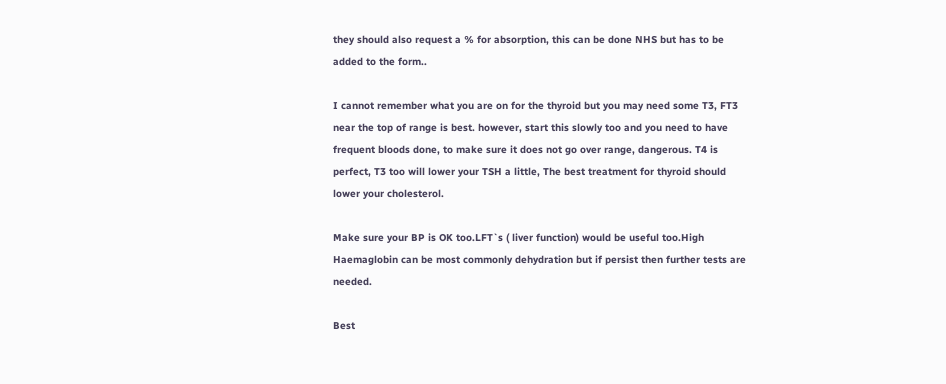they should also request a % for absorption, this can be done NHS but has to be added to the form..

I cannot remember what you are on for the thyroid but you may need some T3, FT3 near the top of range is best. however, start this slowly too and you need to have frequent bloods done, to make sure it does not go over range, dangerous. T4 is perfect, T3 too will lower your TSH a little, The best treatment for thyroid should lower your cholesterol.

Make sure your BP is OK too.LFT`s ( liver function) would be useful too.High Haemaglobin can be most commonly dehydration but if persist then further tests are needed.

Best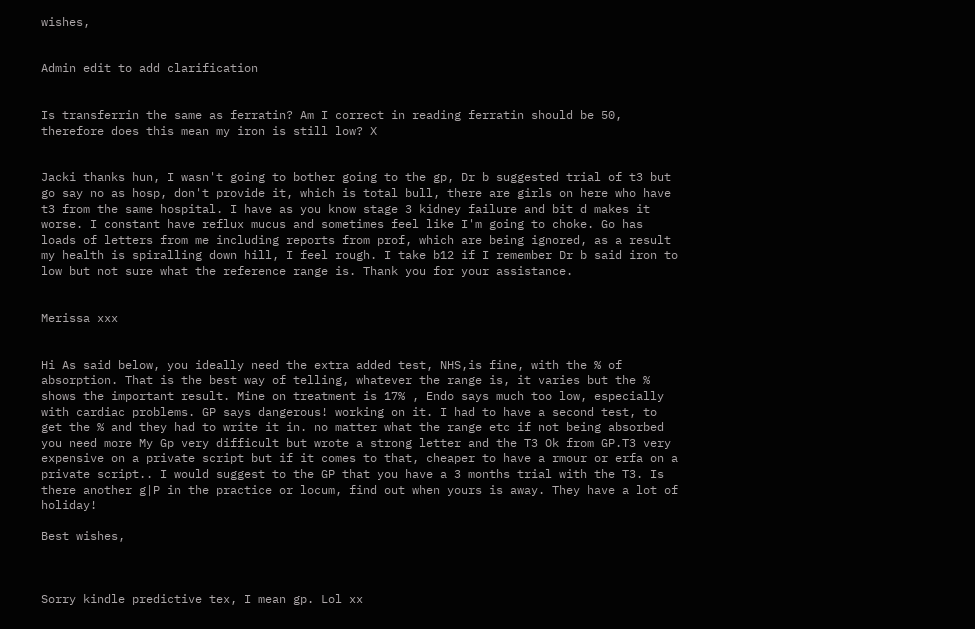wishes,


Admin edit to add clarification


Is transferrin the same as ferratin? Am I correct in reading ferratin should be 50, therefore does this mean my iron is still low? X


Jacki thanks hun, I wasn't going to bother going to the gp, Dr b suggested trial of t3 but go say no as hosp, don't provide it, which is total bull, there are girls on here who have t3 from the same hospital. I have as you know stage 3 kidney failure and bit d makes it worse. I constant have reflux mucus and sometimes feel like I'm going to choke. Go has loads of letters from me including reports from prof, which are being ignored, as a result my health is spiralling down hill, I feel rough. I take b12 if I remember Dr b said iron to low but not sure what the reference range is. Thank you for your assistance.


Merissa xxx


Hi As said below, you ideally need the extra added test, NHS,is fine, with the % of absorption. That is the best way of telling, whatever the range is, it varies but the % shows the important result. Mine on treatment is 17% , Endo says much too low, especially with cardiac problems. GP says dangerous! working on it. I had to have a second test, to get the % and they had to write it in. no matter what the range etc if not being absorbed you need more My Gp very difficult but wrote a strong letter and the T3 Ok from GP.T3 very expensive on a private script but if it comes to that, cheaper to have a rmour or erfa on a private script.. I would suggest to the GP that you have a 3 months trial with the T3. Is there another g|P in the practice or locum, find out when yours is away. They have a lot of holiday!

Best wishes,



Sorry kindle predictive tex, I mean gp. Lol xx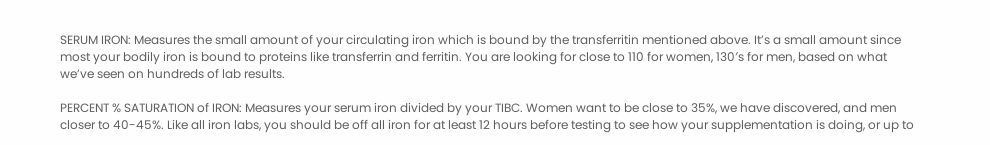SERUM IRON: Measures the small amount of your circulating iron which is bound by the transferritin mentioned above. It’s a small amount since most your bodily iron is bound to proteins like transferrin and ferritin. You are looking for close to 110 for women, 130′s for men, based on what we’ve seen on hundreds of lab results.

PERCENT % SATURATION of IRON: Measures your serum iron divided by your TIBC. Women want to be close to 35%, we have discovered, and men closer to 40-45%. Like all iron labs, you should be off all iron for at least 12 hours before testing to see how your supplementation is doing, or up to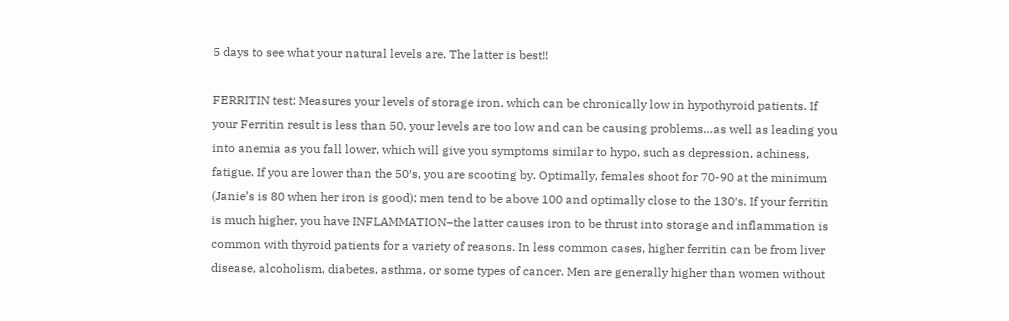5 days to see what your natural levels are. The latter is best!!

FERRITIN test: Measures your levels of storage iron, which can be chronically low in hypothyroid patients. If your Ferritin result is less than 50, your levels are too low and can be causing problems…as well as leading you into anemia as you fall lower, which will give you symptoms similar to hypo, such as depression, achiness, fatigue. If you are lower than the 50′s, you are scooting by. Optimally, females shoot for 70-90 at the minimum (Janie’s is 80 when her iron is good); men tend to be above 100 and optimally close to the 130′s. If your ferritin is much higher, you have INFLAMMATION–the latter causes iron to be thrust into storage and inflammation is common with thyroid patients for a variety of reasons. In less common cases, higher ferritin can be from liver disease, alcoholism, diabetes, asthma, or some types of cancer. Men are generally higher than women without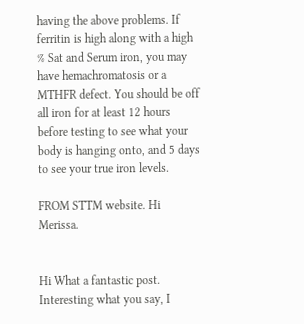having the above problems. If ferritin is high along with a high % Sat and Serum iron, you may have hemachromatosis or a MTHFR defect. You should be off all iron for at least 12 hours before testing to see what your body is hanging onto, and 5 days to see your true iron levels.

FROM STTM website. Hi Merissa.


Hi What a fantastic post. Interesting what you say, I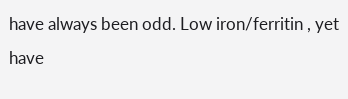have always been odd. Low iron/ferritin , yet have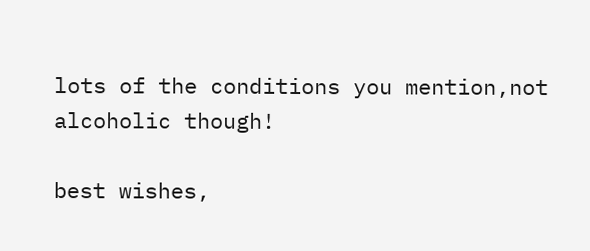lots of the conditions you mention,not alcoholic though!

best wishes,